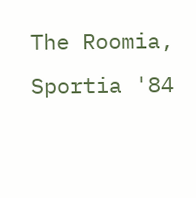The Roomia, Sportia '84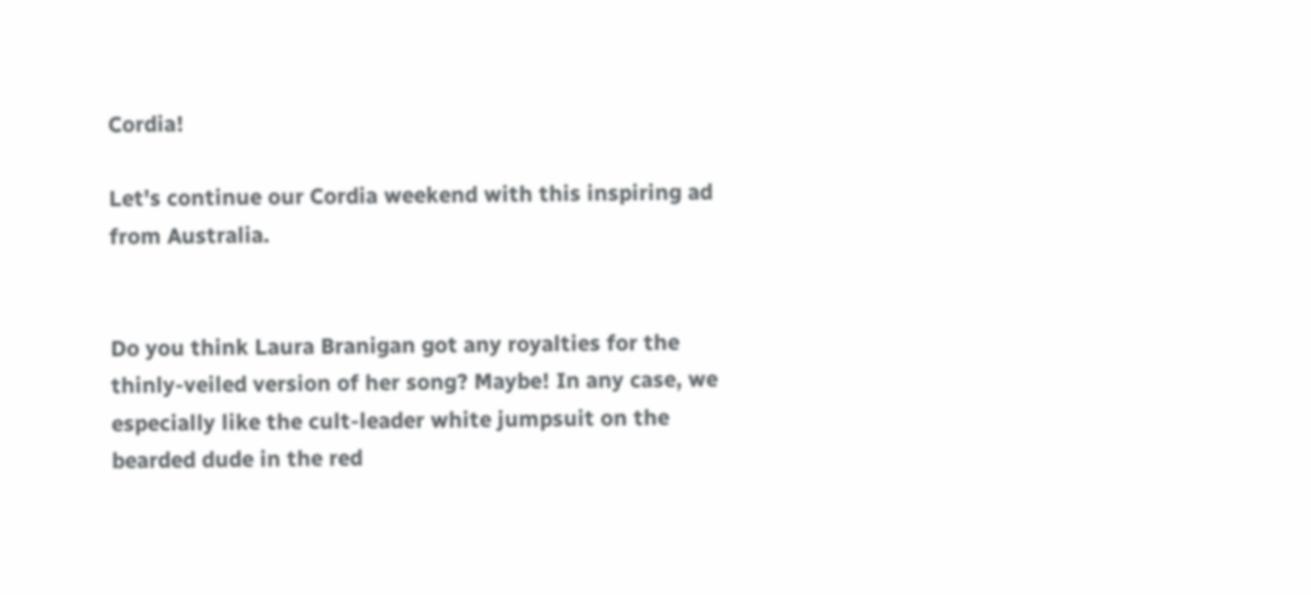Cordia!

Let's continue our Cordia weekend with this inspiring ad from Australia.


Do you think Laura Branigan got any royalties for the thinly-veiled version of her song? Maybe! In any case, we especially like the cult-leader white jumpsuit on the bearded dude in the red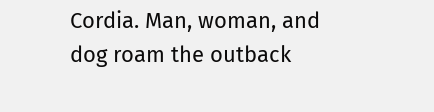Cordia. Man, woman, and dog roam the outback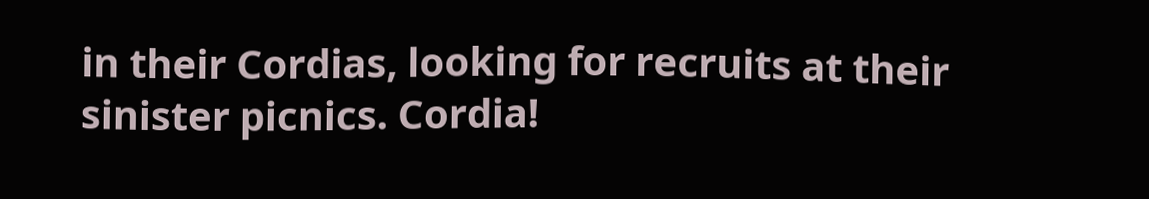in their Cordias, looking for recruits at their sinister picnics. Cordia!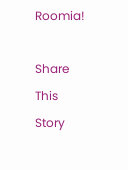Roomia!

Share This Story